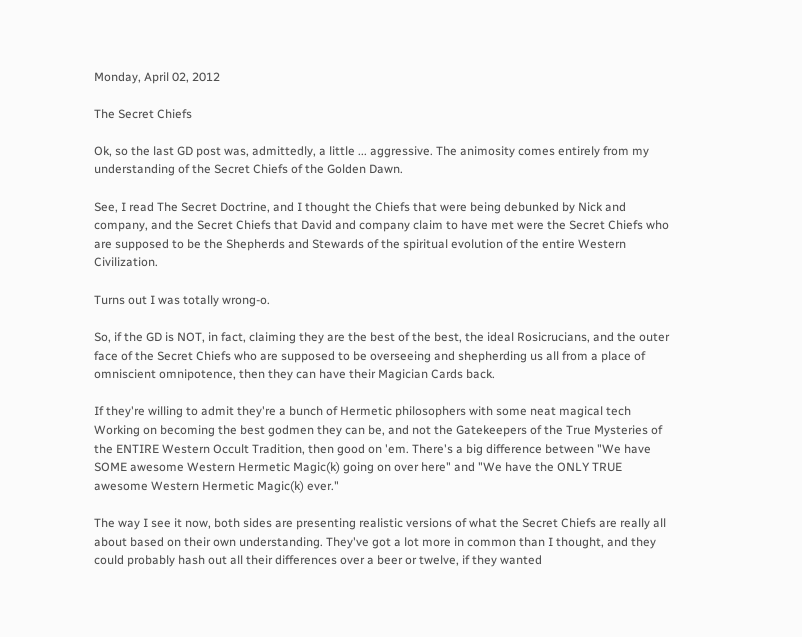Monday, April 02, 2012

The Secret Chiefs

Ok, so the last GD post was, admittedly, a little ... aggressive. The animosity comes entirely from my understanding of the Secret Chiefs of the Golden Dawn.

See, I read The Secret Doctrine, and I thought the Chiefs that were being debunked by Nick and company, and the Secret Chiefs that David and company claim to have met were the Secret Chiefs who are supposed to be the Shepherds and Stewards of the spiritual evolution of the entire Western Civilization.

Turns out I was totally wrong-o.

So, if the GD is NOT, in fact, claiming they are the best of the best, the ideal Rosicrucians, and the outer face of the Secret Chiefs who are supposed to be overseeing and shepherding us all from a place of omniscient omnipotence, then they can have their Magician Cards back.

If they're willing to admit they're a bunch of Hermetic philosophers with some neat magical tech Working on becoming the best godmen they can be, and not the Gatekeepers of the True Mysteries of the ENTIRE Western Occult Tradition, then good on 'em. There's a big difference between "We have SOME awesome Western Hermetic Magic(k) going on over here" and "We have the ONLY TRUE awesome Western Hermetic Magic(k) ever."

The way I see it now, both sides are presenting realistic versions of what the Secret Chiefs are really all about based on their own understanding. They've got a lot more in common than I thought, and they could probably hash out all their differences over a beer or twelve, if they wanted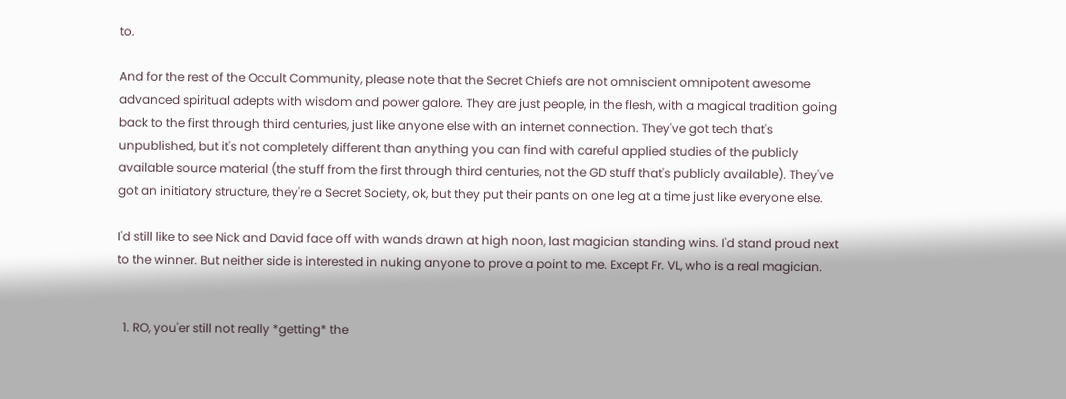to.

And for the rest of the Occult Community, please note that the Secret Chiefs are not omniscient omnipotent awesome advanced spiritual adepts with wisdom and power galore. They are just people, in the flesh, with a magical tradition going back to the first through third centuries, just like anyone else with an internet connection. They've got tech that's unpublished, but it's not completely different than anything you can find with careful applied studies of the publicly available source material (the stuff from the first through third centuries, not the GD stuff that's publicly available). They've got an initiatory structure, they're a Secret Society, ok, but they put their pants on one leg at a time just like everyone else.

I'd still like to see Nick and David face off with wands drawn at high noon, last magician standing wins. I'd stand proud next to the winner. But neither side is interested in nuking anyone to prove a point to me. Except Fr. VL, who is a real magician.


  1. RO, you'er still not really *getting* the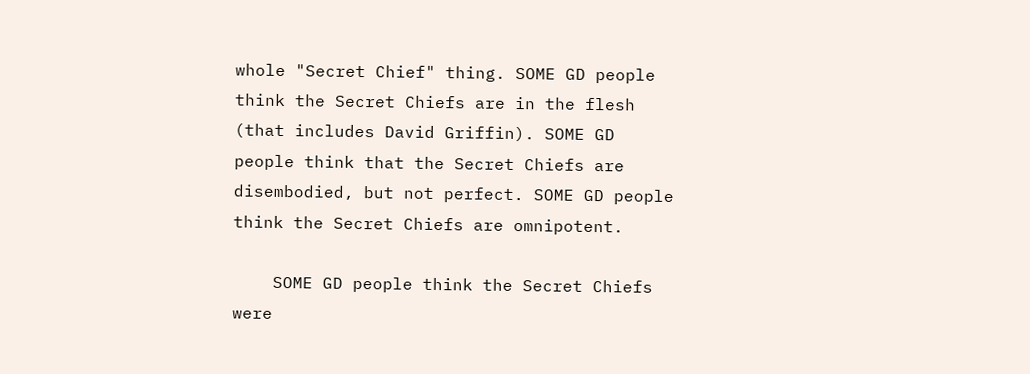whole "Secret Chief" thing. SOME GD people think the Secret Chiefs are in the flesh (that includes David Griffin). SOME GD people think that the Secret Chiefs are disembodied, but not perfect. SOME GD people think the Secret Chiefs are omnipotent.

    SOME GD people think the Secret Chiefs were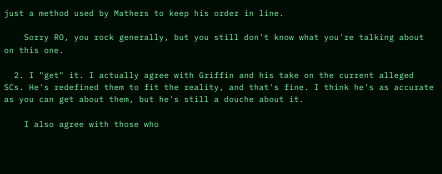just a method used by Mathers to keep his order in line.

    Sorry RO, you rock generally, but you still don't know what you're talking about on this one.

  2. I "get" it. I actually agree with Griffin and his take on the current alleged SCs. He's redefined them to fit the reality, and that's fine. I think he's as accurate as you can get about them, but he's still a douche about it.

    I also agree with those who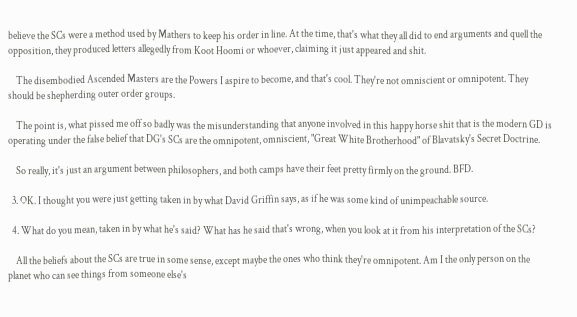believe the SCs were a method used by Mathers to keep his order in line. At the time, that's what they all did to end arguments and quell the opposition, they produced letters allegedly from Koot Hoomi or whoever, claiming it just appeared and shit.

    The disembodied Ascended Masters are the Powers I aspire to become, and that's cool. They're not omniscient or omnipotent. They should be shepherding outer order groups.

    The point is, what pissed me off so badly was the misunderstanding that anyone involved in this happy horse shit that is the modern GD is operating under the false belief that DG's SCs are the omnipotent, omniscient, "Great White Brotherhood" of Blavatsky's Secret Doctrine.

    So really, it's just an argument between philosophers, and both camps have their feet pretty firmly on the ground. BFD.

  3. OK. I thought you were just getting taken in by what David Griffin says, as if he was some kind of unimpeachable source.

  4. What do you mean, taken in by what he's said? What has he said that's wrong, when you look at it from his interpretation of the SCs?

    All the beliefs about the SCs are true in some sense, except maybe the ones who think they're omnipotent. Am I the only person on the planet who can see things from someone else's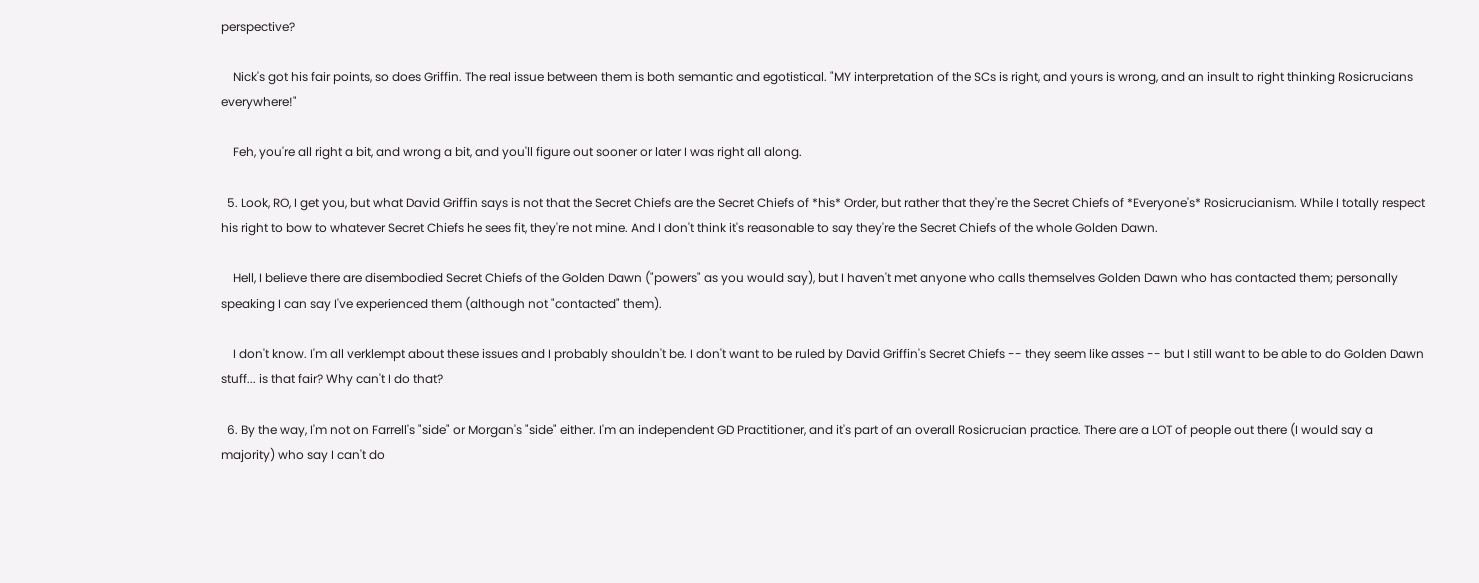perspective?

    Nick's got his fair points, so does Griffin. The real issue between them is both semantic and egotistical. "MY interpretation of the SCs is right, and yours is wrong, and an insult to right thinking Rosicrucians everywhere!"

    Feh, you're all right a bit, and wrong a bit, and you'll figure out sooner or later I was right all along.

  5. Look, RO, I get you, but what David Griffin says is not that the Secret Chiefs are the Secret Chiefs of *his* Order, but rather that they're the Secret Chiefs of *Everyone's* Rosicrucianism. While I totally respect his right to bow to whatever Secret Chiefs he sees fit, they're not mine. And I don't think it's reasonable to say they're the Secret Chiefs of the whole Golden Dawn.

    Hell, I believe there are disembodied Secret Chiefs of the Golden Dawn ("powers" as you would say), but I haven't met anyone who calls themselves Golden Dawn who has contacted them; personally speaking I can say I've experienced them (although not "contacted" them).

    I don't know. I'm all verklempt about these issues and I probably shouldn't be. I don't want to be ruled by David Griffin's Secret Chiefs -- they seem like asses -- but I still want to be able to do Golden Dawn stuff... is that fair? Why can't I do that?

  6. By the way, I'm not on Farrell's "side" or Morgan's "side" either. I'm an independent GD Practitioner, and it's part of an overall Rosicrucian practice. There are a LOT of people out there (I would say a majority) who say I can't do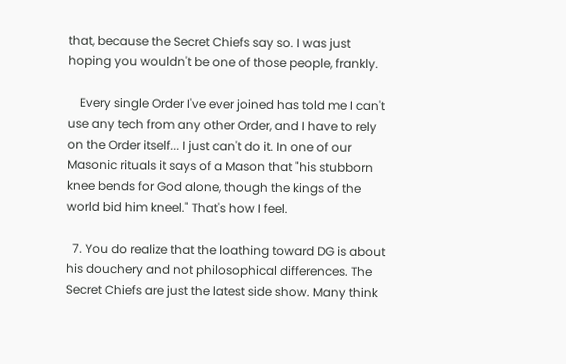that, because the Secret Chiefs say so. I was just hoping you wouldn't be one of those people, frankly.

    Every single Order I've ever joined has told me I can't use any tech from any other Order, and I have to rely on the Order itself... I just can't do it. In one of our Masonic rituals it says of a Mason that "his stubborn knee bends for God alone, though the kings of the world bid him kneel." That's how I feel.

  7. You do realize that the loathing toward DG is about his douchery and not philosophical differences. The Secret Chiefs are just the latest side show. Many think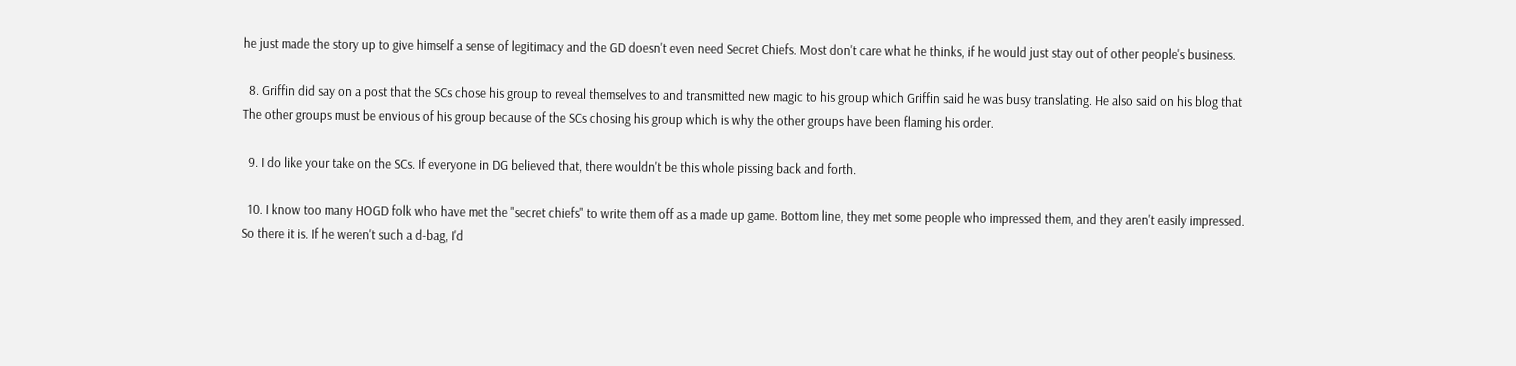he just made the story up to give himself a sense of legitimacy and the GD doesn't even need Secret Chiefs. Most don't care what he thinks, if he would just stay out of other people's business.

  8. Griffin did say on a post that the SCs chose his group to reveal themselves to and transmitted new magic to his group which Griffin said he was busy translating. He also said on his blog that The other groups must be envious of his group because of the SCs chosing his group which is why the other groups have been flaming his order.

  9. I do like your take on the SCs. If everyone in DG believed that, there wouldn't be this whole pissing back and forth.

  10. I know too many HOGD folk who have met the "secret chiefs" to write them off as a made up game. Bottom line, they met some people who impressed them, and they aren't easily impressed. So there it is. If he weren't such a d-bag, I'd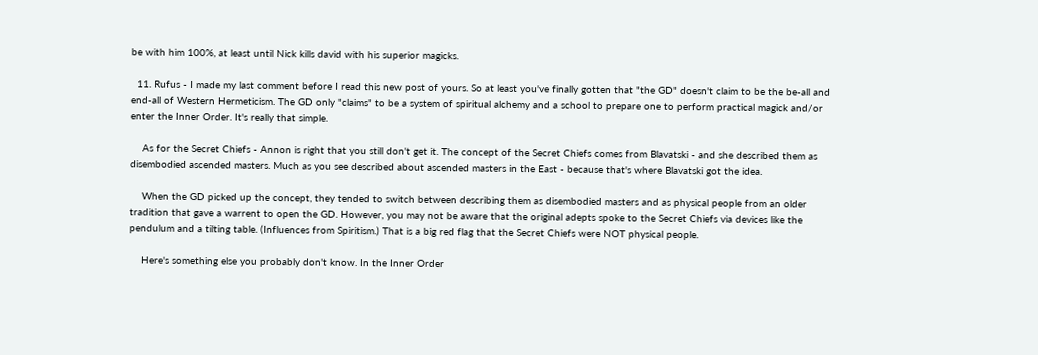be with him 100%, at least until Nick kills david with his superior magicks.

  11. Rufus - I made my last comment before I read this new post of yours. So at least you've finally gotten that "the GD" doesn't claim to be the be-all and end-all of Western Hermeticism. The GD only "claims" to be a system of spiritual alchemy and a school to prepare one to perform practical magick and/or enter the Inner Order. It's really that simple.

    As for the Secret Chiefs - Annon is right that you still don't get it. The concept of the Secret Chiefs comes from Blavatski - and she described them as disembodied ascended masters. Much as you see described about ascended masters in the East - because that's where Blavatski got the idea.

    When the GD picked up the concept, they tended to switch between describing them as disembodied masters and as physical people from an older tradition that gave a warrent to open the GD. However, you may not be aware that the original adepts spoke to the Secret Chiefs via devices like the pendulum and a tilting table. (Influences from Spiritism.) That is a big red flag that the Secret Chiefs were NOT physical people.

    Here's something else you probably don't know. In the Inner Order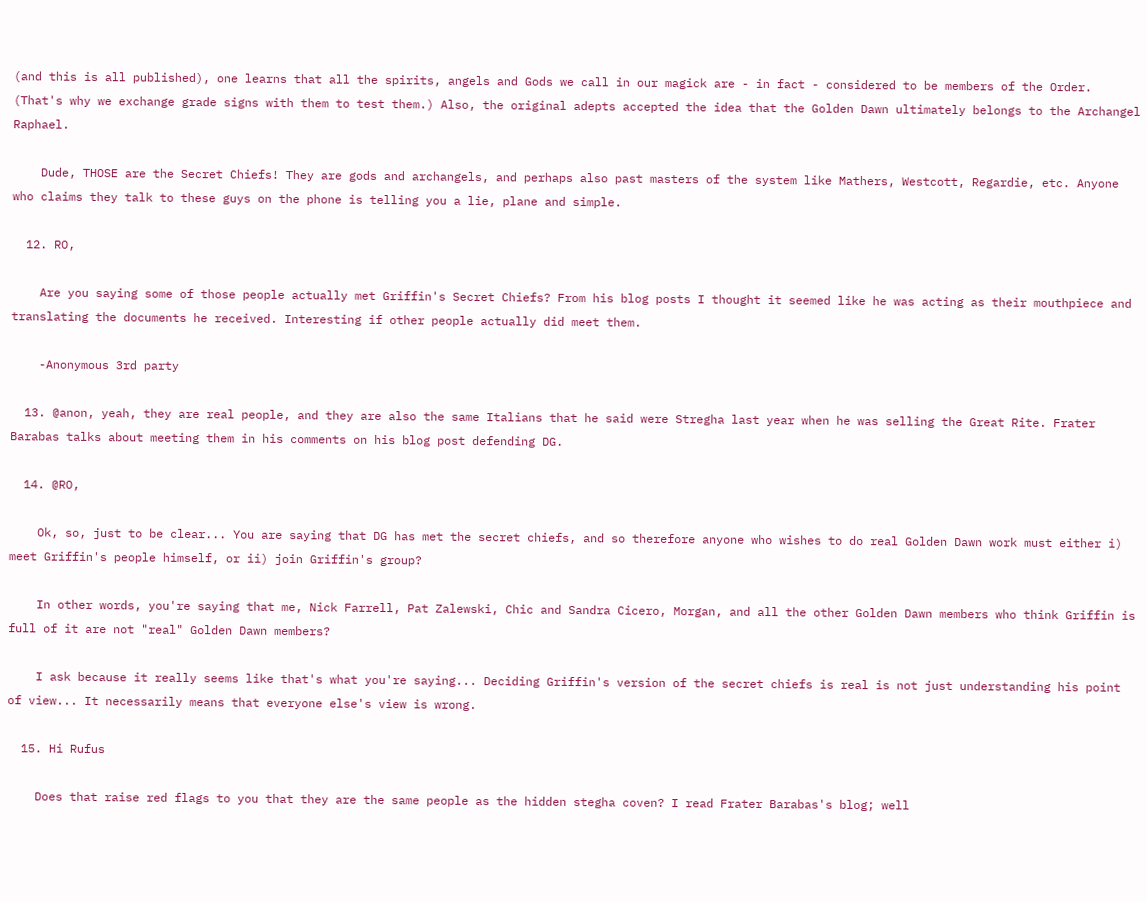(and this is all published), one learns that all the spirits, angels and Gods we call in our magick are - in fact - considered to be members of the Order. (That's why we exchange grade signs with them to test them.) Also, the original adepts accepted the idea that the Golden Dawn ultimately belongs to the Archangel Raphael.

    Dude, THOSE are the Secret Chiefs! They are gods and archangels, and perhaps also past masters of the system like Mathers, Westcott, Regardie, etc. Anyone who claims they talk to these guys on the phone is telling you a lie, plane and simple.

  12. RO,

    Are you saying some of those people actually met Griffin's Secret Chiefs? From his blog posts I thought it seemed like he was acting as their mouthpiece and translating the documents he received. Interesting if other people actually did meet them.

    -Anonymous 3rd party

  13. @anon, yeah, they are real people, and they are also the same Italians that he said were Stregha last year when he was selling the Great Rite. Frater Barabas talks about meeting them in his comments on his blog post defending DG.

  14. @RO,

    Ok, so, just to be clear... You are saying that DG has met the secret chiefs, and so therefore anyone who wishes to do real Golden Dawn work must either i) meet Griffin's people himself, or ii) join Griffin's group?

    In other words, you're saying that me, Nick Farrell, Pat Zalewski, Chic and Sandra Cicero, Morgan, and all the other Golden Dawn members who think Griffin is full of it are not "real" Golden Dawn members?

    I ask because it really seems like that's what you're saying... Deciding Griffin's version of the secret chiefs is real is not just understanding his point of view... It necessarily means that everyone else's view is wrong.

  15. Hi Rufus

    Does that raise red flags to you that they are the same people as the hidden stegha coven? I read Frater Barabas's blog; well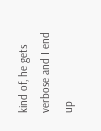kind of, he gets verbose and I end up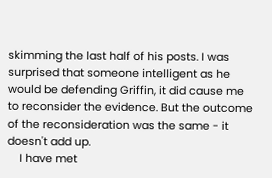skimming the last half of his posts. I was surprised that someone intelligent as he would be defending Griffin, it did cause me to reconsider the evidence. But the outcome of the reconsideration was the same - it doesn't add up.
    I have met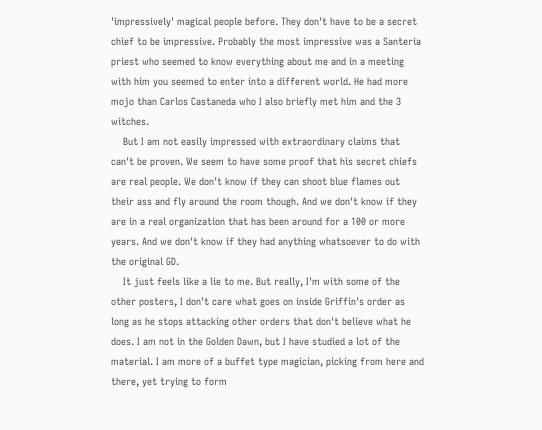'impressively' magical people before. They don't have to be a secret chief to be impressive. Probably the most impressive was a Santeria priest who seemed to know everything about me and in a meeting with him you seemed to enter into a different world. He had more mojo than Carlos Castaneda who I also briefly met him and the 3 witches.
    But I am not easily impressed with extraordinary claims that can't be proven. We seem to have some proof that his secret chiefs are real people. We don't know if they can shoot blue flames out their ass and fly around the room though. And we don't know if they are in a real organization that has been around for a 100 or more years. And we don't know if they had anything whatsoever to do with the original GD.
    It just feels like a lie to me. But really, I'm with some of the other posters, I don't care what goes on inside Griffin's order as long as he stops attacking other orders that don't believe what he does. I am not in the Golden Dawn, but I have studied a lot of the material. I am more of a buffet type magician, picking from here and there, yet trying to form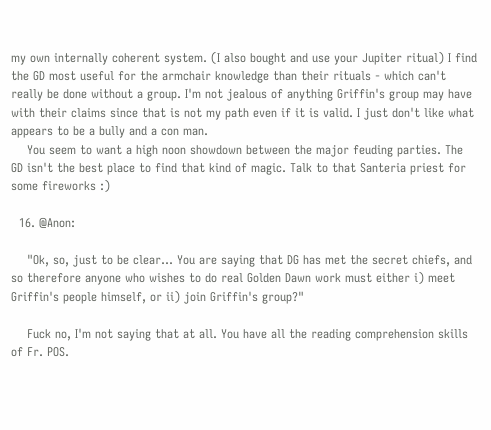my own internally coherent system. (I also bought and use your Jupiter ritual) I find the GD most useful for the armchair knowledge than their rituals - which can't really be done without a group. I'm not jealous of anything Griffin's group may have with their claims since that is not my path even if it is valid. I just don't like what appears to be a bully and a con man.
    You seem to want a high noon showdown between the major feuding parties. The GD isn't the best place to find that kind of magic. Talk to that Santeria priest for some fireworks :)

  16. @Anon:

    "Ok, so, just to be clear... You are saying that DG has met the secret chiefs, and so therefore anyone who wishes to do real Golden Dawn work must either i) meet Griffin's people himself, or ii) join Griffin's group?"

    Fuck no, I'm not saying that at all. You have all the reading comprehension skills of Fr. POS.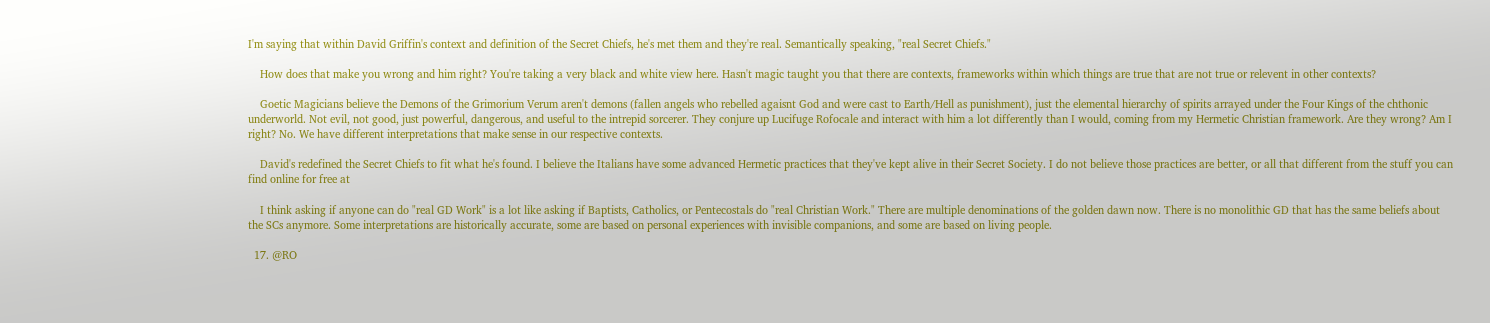I'm saying that within David Griffin's context and definition of the Secret Chiefs, he's met them and they're real. Semantically speaking, "real Secret Chiefs."

    How does that make you wrong and him right? You're taking a very black and white view here. Hasn't magic taught you that there are contexts, frameworks within which things are true that are not true or relevent in other contexts?

    Goetic Magicians believe the Demons of the Grimorium Verum aren't demons (fallen angels who rebelled agaisnt God and were cast to Earth/Hell as punishment), just the elemental hierarchy of spirits arrayed under the Four Kings of the chthonic underworld. Not evil, not good, just powerful, dangerous, and useful to the intrepid sorcerer. They conjure up Lucifuge Rofocale and interact with him a lot differently than I would, coming from my Hermetic Christian framework. Are they wrong? Am I right? No. We have different interpretations that make sense in our respective contexts.

    David's redefined the Secret Chiefs to fit what he's found. I believe the Italians have some advanced Hermetic practices that they've kept alive in their Secret Society. I do not believe those practices are better, or all that different from the stuff you can find online for free at

    I think asking if anyone can do "real GD Work" is a lot like asking if Baptists, Catholics, or Pentecostals do "real Christian Work." There are multiple denominations of the golden dawn now. There is no monolithic GD that has the same beliefs about the SCs anymore. Some interpretations are historically accurate, some are based on personal experiences with invisible companions, and some are based on living people.

  17. @RO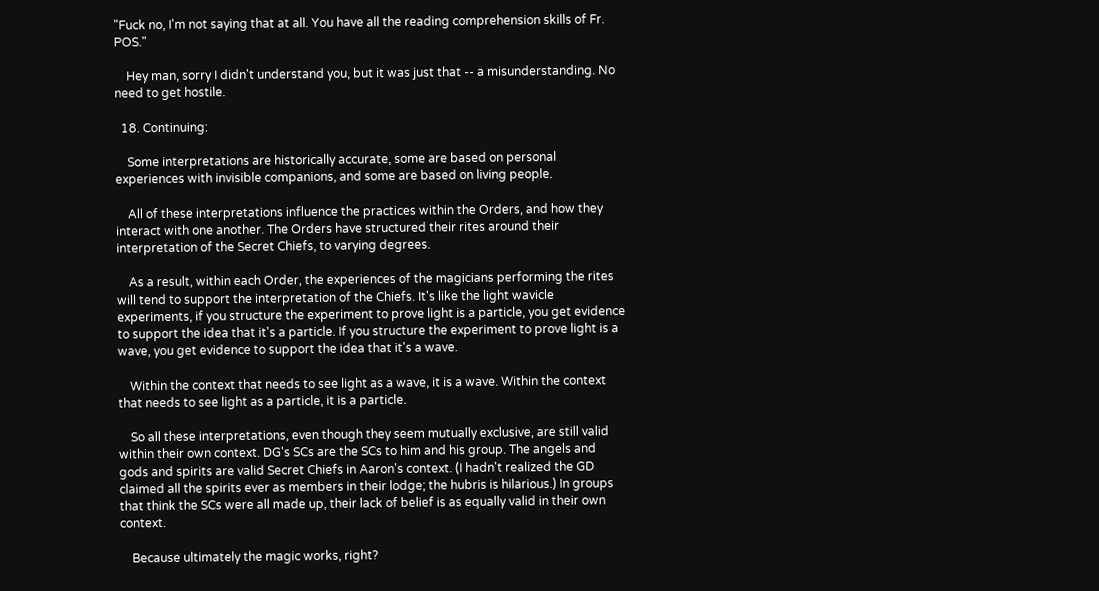"Fuck no, I'm not saying that at all. You have all the reading comprehension skills of Fr. POS."

    Hey man, sorry I didn't understand you, but it was just that -- a misunderstanding. No need to get hostile.

  18. Continuing:

    Some interpretations are historically accurate, some are based on personal experiences with invisible companions, and some are based on living people.

    All of these interpretations influence the practices within the Orders, and how they interact with one another. The Orders have structured their rites around their interpretation of the Secret Chiefs, to varying degrees.

    As a result, within each Order, the experiences of the magicians performing the rites will tend to support the interpretation of the Chiefs. It's like the light wavicle experiments, if you structure the experiment to prove light is a particle, you get evidence to support the idea that it's a particle. If you structure the experiment to prove light is a wave, you get evidence to support the idea that it's a wave.

    Within the context that needs to see light as a wave, it is a wave. Within the context that needs to see light as a particle, it is a particle.

    So all these interpretations, even though they seem mutually exclusive, are still valid within their own context. DG's SCs are the SCs to him and his group. The angels and gods and spirits are valid Secret Chiefs in Aaron's context. (I hadn't realized the GD claimed all the spirits ever as members in their lodge; the hubris is hilarious.) In groups that think the SCs were all made up, their lack of belief is as equally valid in their own context.

    Because ultimately the magic works, right?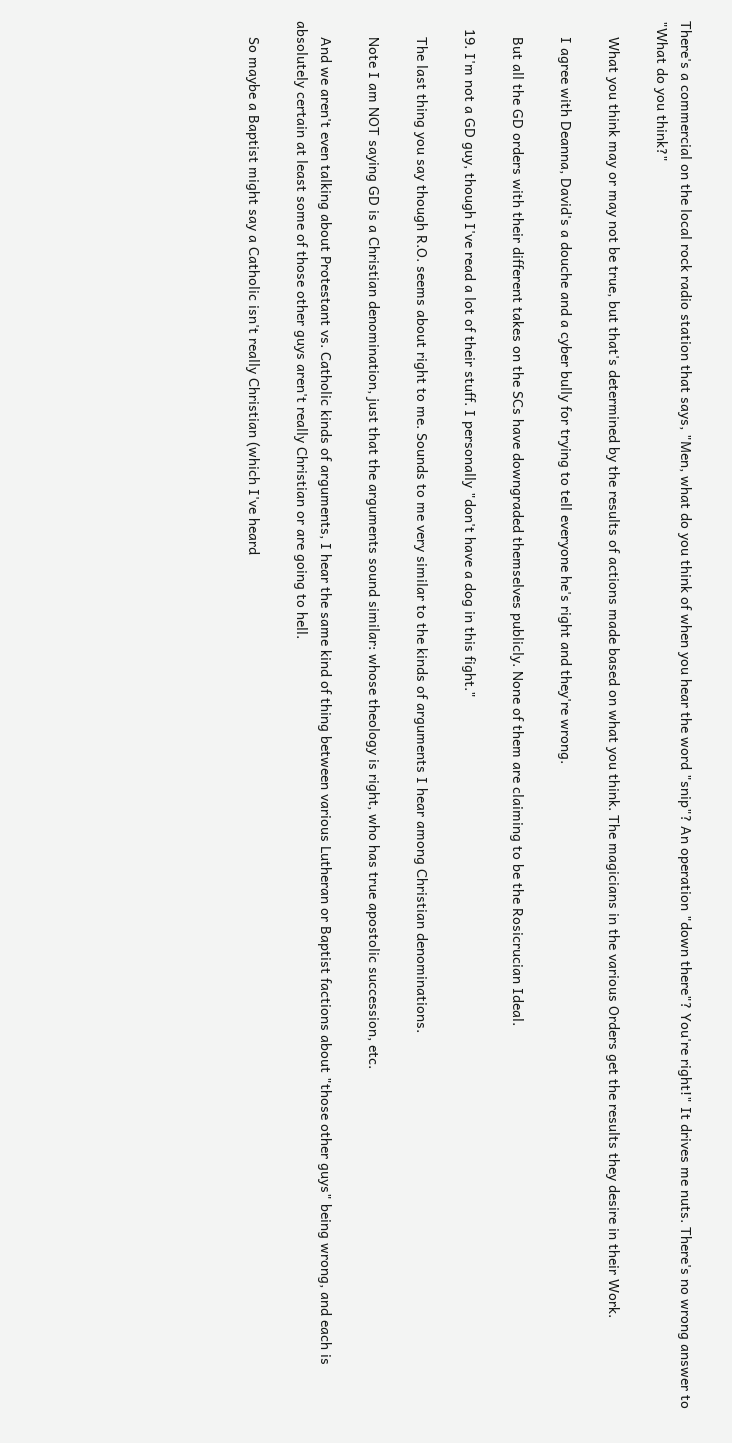There's a commercial on the local rock radio station that says, "Men, what do you think of when you hear the word "snip"? An operation "down there"? You're right!" It drives me nuts. There's no wrong answer to "What do you think?"

    What you think may or may not be true, but that's determined by the results of actions made based on what you think. The magicians in the various Orders get the results they desire in their Work.

    I agree with Deanna, David's a douche and a cyber bully for trying to tell everyone he's right and they're wrong.

    But all the GD orders with their different takes on the SCs have downgraded themselves publicly. None of them are claiming to be the Rosicrucian Ideal.

  19. I'm not a GD guy, though I've read a lot of their stuff. I personally "don't have a dog in this fight."

    The last thing you say though R.O. seems about right to me. Sounds to me very similar to the kinds of arguments I hear among Christian denominations.

    Note I am NOT saying GD is a Christian denomination, just that the arguments sound similar: whose theology is right, who has true apostolic succession, etc.

    And we aren't even talking about Protestant vs. Catholic kinds of arguments, I hear the same kind of thing between various Lutheran or Baptist factions about "those other guys" being wrong, and each is absolutely certain at least some of those other guys aren't really Christian or are going to hell.

    So maybe a Baptist might say a Catholic isn't really Christian (which I've heard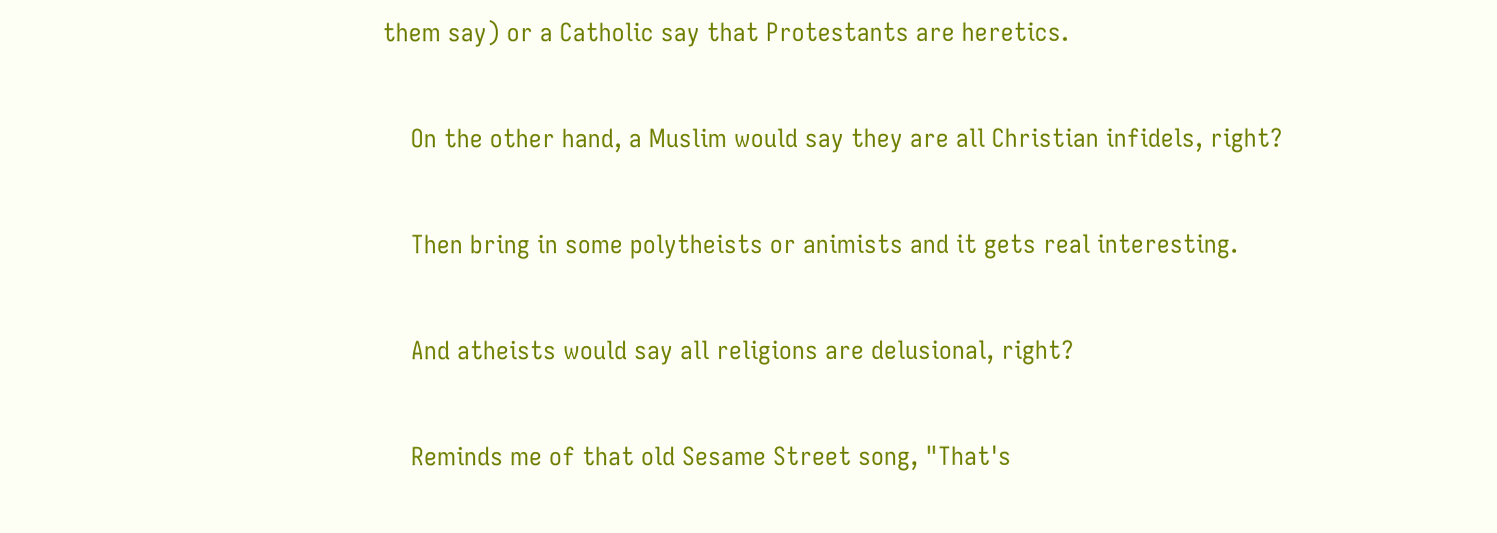them say) or a Catholic say that Protestants are heretics.

    On the other hand, a Muslim would say they are all Christian infidels, right?

    Then bring in some polytheists or animists and it gets real interesting.

    And atheists would say all religions are delusional, right?

    Reminds me of that old Sesame Street song, "That's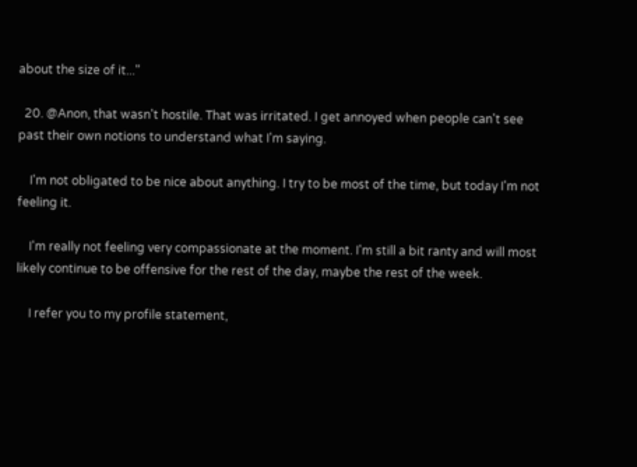about the size of it..."

  20. @Anon, that wasn't hostile. That was irritated. I get annoyed when people can't see past their own notions to understand what I'm saying.

    I'm not obligated to be nice about anything. I try to be most of the time, but today I'm not feeling it.

    I'm really not feeling very compassionate at the moment. I'm still a bit ranty and will most likely continue to be offensive for the rest of the day, maybe the rest of the week.

    I refer you to my profile statement,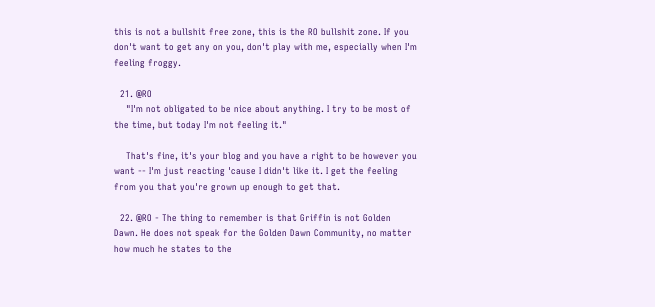this is not a bullshit free zone, this is the RO bullshit zone. If you don't want to get any on you, don't play with me, especially when I'm feeling froggy.

  21. @RO
    "I'm not obligated to be nice about anything. I try to be most of the time, but today I'm not feeling it."

    That's fine, it's your blog and you have a right to be however you want -- I'm just reacting 'cause I didn't like it. I get the feeling from you that you're grown up enough to get that.

  22. @RO - The thing to remember is that Griffin is not Golden Dawn. He does not speak for the Golden Dawn Community, no matter how much he states to the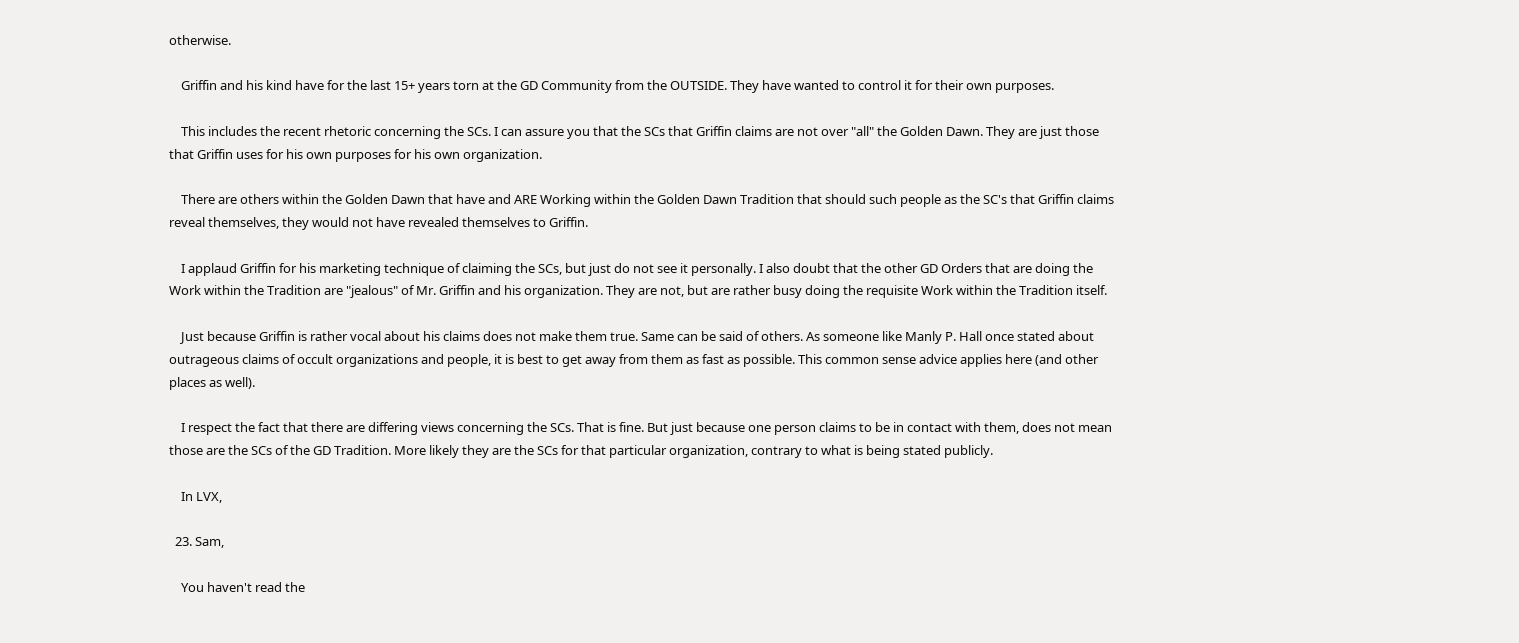otherwise.

    Griffin and his kind have for the last 15+ years torn at the GD Community from the OUTSIDE. They have wanted to control it for their own purposes.

    This includes the recent rhetoric concerning the SCs. I can assure you that the SCs that Griffin claims are not over "all" the Golden Dawn. They are just those that Griffin uses for his own purposes for his own organization.

    There are others within the Golden Dawn that have and ARE Working within the Golden Dawn Tradition that should such people as the SC's that Griffin claims reveal themselves, they would not have revealed themselves to Griffin.

    I applaud Griffin for his marketing technique of claiming the SCs, but just do not see it personally. I also doubt that the other GD Orders that are doing the Work within the Tradition are "jealous" of Mr. Griffin and his organization. They are not, but are rather busy doing the requisite Work within the Tradition itself.

    Just because Griffin is rather vocal about his claims does not make them true. Same can be said of others. As someone like Manly P. Hall once stated about outrageous claims of occult organizations and people, it is best to get away from them as fast as possible. This common sense advice applies here (and other places as well).

    I respect the fact that there are differing views concerning the SCs. That is fine. But just because one person claims to be in contact with them, does not mean those are the SCs of the GD Tradition. More likely they are the SCs for that particular organization, contrary to what is being stated publicly.

    In LVX,

  23. Sam,

    You haven't read the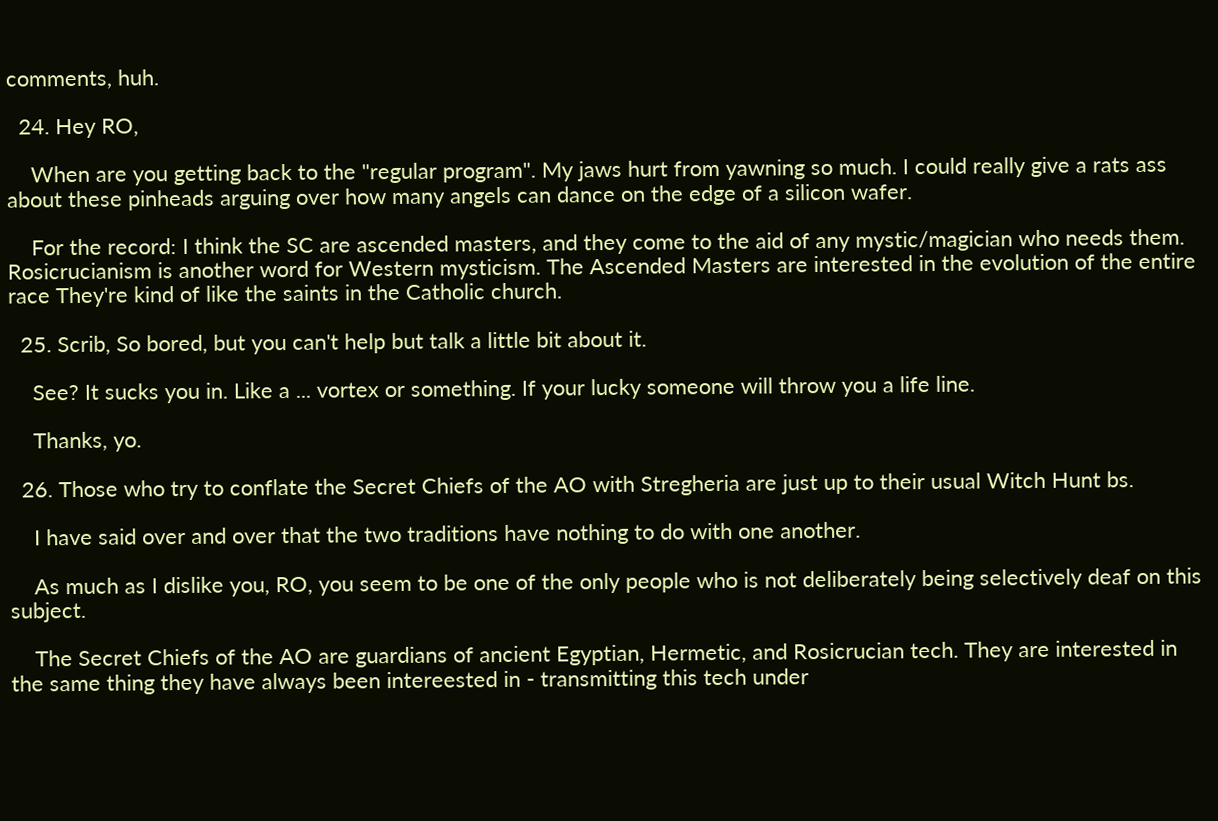comments, huh.

  24. Hey RO,

    When are you getting back to the "regular program". My jaws hurt from yawning so much. I could really give a rats ass about these pinheads arguing over how many angels can dance on the edge of a silicon wafer.

    For the record: I think the SC are ascended masters, and they come to the aid of any mystic/magician who needs them. Rosicrucianism is another word for Western mysticism. The Ascended Masters are interested in the evolution of the entire race They're kind of like the saints in the Catholic church.

  25. Scrib, So bored, but you can't help but talk a little bit about it.

    See? It sucks you in. Like a ... vortex or something. If your lucky someone will throw you a life line.

    Thanks, yo.

  26. Those who try to conflate the Secret Chiefs of the AO with Stregheria are just up to their usual Witch Hunt bs.

    I have said over and over that the two traditions have nothing to do with one another.

    As much as I dislike you, RO, you seem to be one of the only people who is not deliberately being selectively deaf on this subject.

    The Secret Chiefs of the AO are guardians of ancient Egyptian, Hermetic, and Rosicrucian tech. They are interested in the same thing they have always been intereested in - transmitting this tech under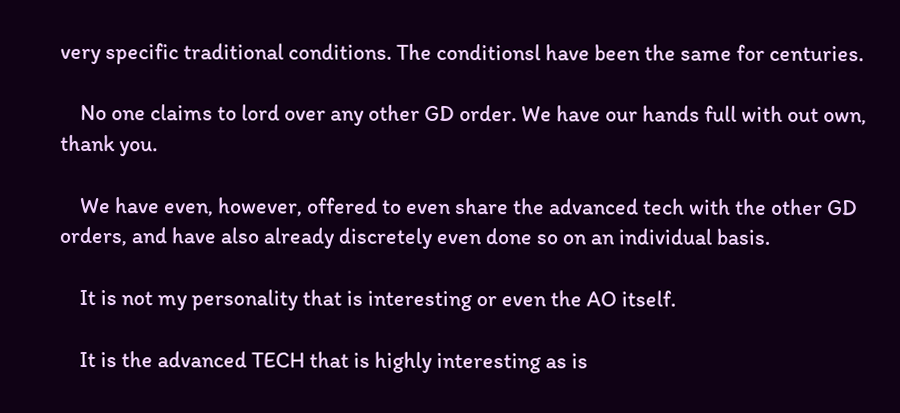very specific traditional conditions. The conditionsl have been the same for centuries.

    No one claims to lord over any other GD order. We have our hands full with out own, thank you.

    We have even, however, offered to even share the advanced tech with the other GD orders, and have also already discretely even done so on an individual basis.

    It is not my personality that is interesting or even the AO itself.

    It is the advanced TECH that is highly interesting as is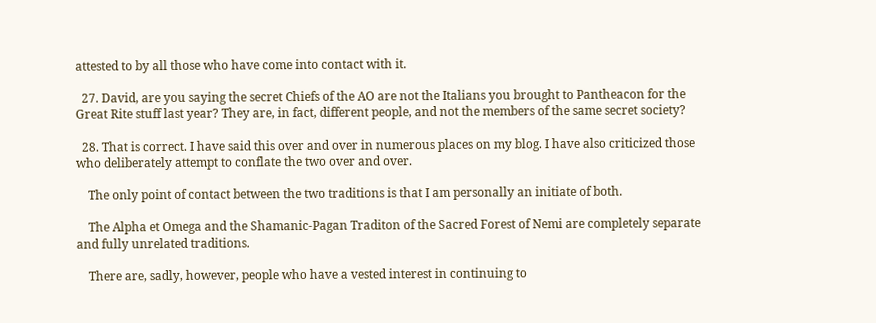attested to by all those who have come into contact with it.

  27. David, are you saying the secret Chiefs of the AO are not the Italians you brought to Pantheacon for the Great Rite stuff last year? They are, in fact, different people, and not the members of the same secret society?

  28. That is correct. I have said this over and over in numerous places on my blog. I have also criticized those who deliberately attempt to conflate the two over and over.

    The only point of contact between the two traditions is that I am personally an initiate of both.

    The Alpha et Omega and the Shamanic-Pagan Traditon of the Sacred Forest of Nemi are completely separate and fully unrelated traditions.

    There are, sadly, however, people who have a vested interest in continuing to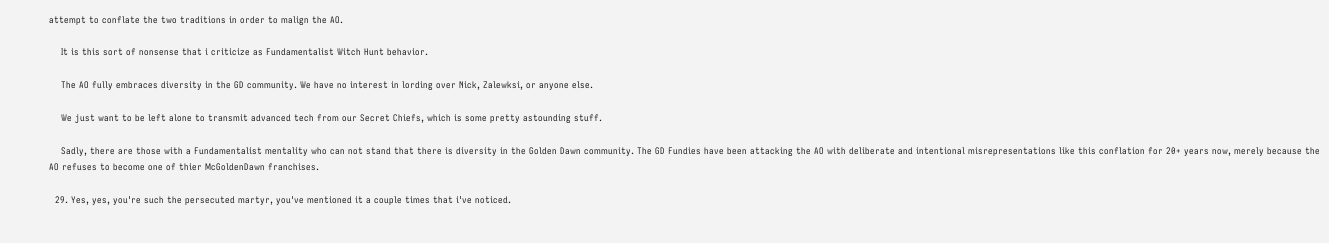attempt to conflate the two traditions in order to malign the AO.

    It is this sort of nonsense that i criticize as Fundamentalist Witch Hunt behavior.

    The AO fully embraces diversity in the GD community. We have no interest in lording over Nick, Zalewksi, or anyone else.

    We just want to be left alone to transmit advanced tech from our Secret Chiefs, which is some pretty astounding stuff.

    Sadly, there are those with a Fundamentalist mentality who can not stand that there is diversity in the Golden Dawn community. The GD Fundies have been attacking the AO with deliberate and intentional misrepresentations like this conflation for 20+ years now, merely because the AO refuses to become one of thier McGoldenDawn franchises.

  29. Yes, yes, you're such the persecuted martyr, you've mentioned it a couple times that i've noticed.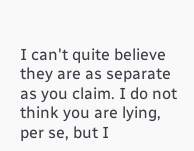I can't quite believe they are as separate as you claim. I do not think you are lying, per se, but I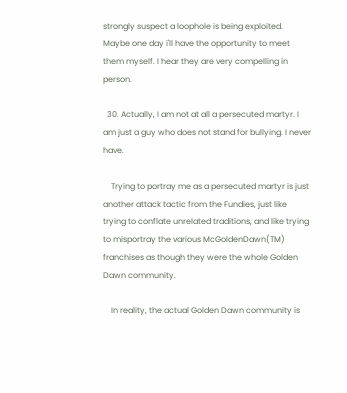strongly suspect a loophole is being exploited. Maybe one day i'll have the opportunity to meet them myself. I hear they are very compelling in person.

  30. Actually, I am not at all a persecuted martyr. I am just a guy who does not stand for bullying. I never have.

    Trying to portray me as a persecuted martyr is just another attack tactic from the Fundies, just like trying to conflate unrelated traditions, and like trying to misportray the various McGoldenDawn(TM) franchises as though they were the whole Golden Dawn community.

    In reality, the actual Golden Dawn community is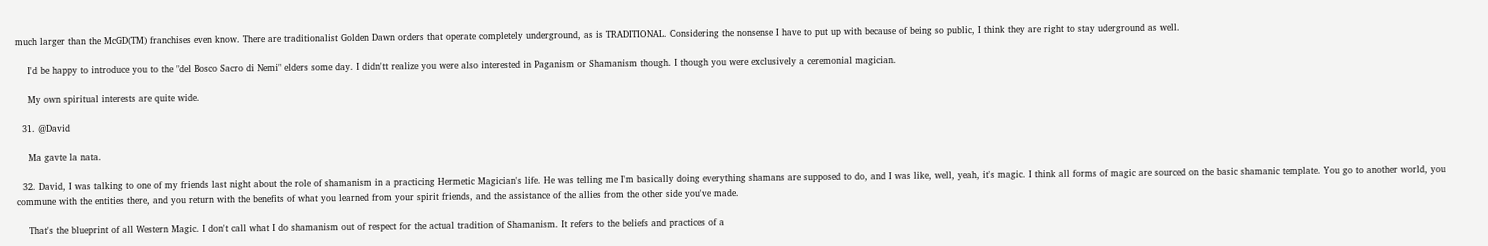much larger than the McGD(TM) franchises even know. There are traditionalist Golden Dawn orders that operate completely underground, as is TRADITIONAL. Considering the nonsense I have to put up with because of being so public, I think they are right to stay uderground as well.

    I'd be happy to introduce you to the "del Bosco Sacro di Nemi" elders some day. I didn'tt realize you were also interested in Paganism or Shamanism though. I though you were exclusively a ceremonial magician.

    My own spiritual interests are quite wide.

  31. @David

    Ma gavte la nata.

  32. David, I was talking to one of my friends last night about the role of shamanism in a practicing Hermetic Magician's life. He was telling me I'm basically doing everything shamans are supposed to do, and I was like, well, yeah, it's magic. I think all forms of magic are sourced on the basic shamanic template. You go to another world, you commune with the entities there, and you return with the benefits of what you learned from your spirit friends, and the assistance of the allies from the other side you've made.

    That's the blueprint of all Western Magic. I don't call what I do shamanism out of respect for the actual tradition of Shamanism. It refers to the beliefs and practices of a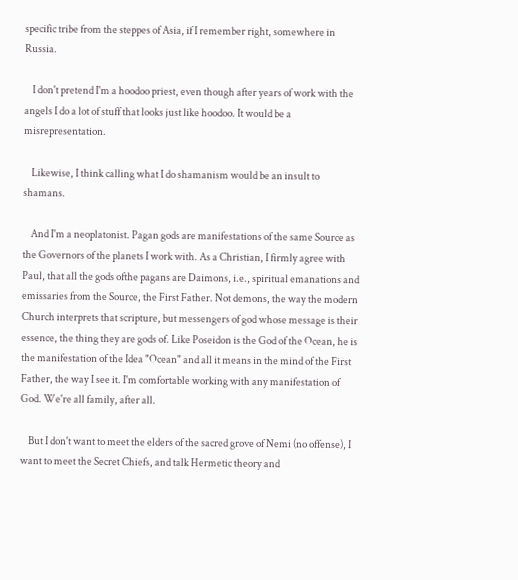specific tribe from the steppes of Asia, if I remember right, somewhere in Russia.

    I don't pretend I'm a hoodoo priest, even though after years of work with the angels I do a lot of stuff that looks just like hoodoo. It would be a misrepresentation.

    Likewise, I think calling what I do shamanism would be an insult to shamans.

    And I'm a neoplatonist. Pagan gods are manifestations of the same Source as the Governors of the planets I work with. As a Christian, I firmly agree with Paul, that all the gods ofthe pagans are Daimons, i.e., spiritual emanations and emissaries from the Source, the First Father. Not demons, the way the modern Church interprets that scripture, but messengers of god whose message is their essence, the thing they are gods of. Like Poseidon is the God of the Ocean, he is the manifestation of the Idea "Ocean" and all it means in the mind of the First Father, the way I see it. I'm comfortable working with any manifestation of God. We're all family, after all.

    But I don't want to meet the elders of the sacred grove of Nemi (no offense), I want to meet the Secret Chiefs, and talk Hermetic theory and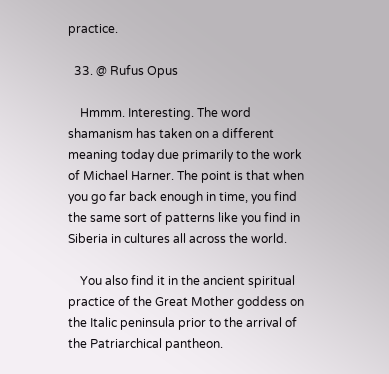practice.

  33. @ Rufus Opus

    Hmmm. Interesting. The word shamanism has taken on a different meaning today due primarily to the work of Michael Harner. The point is that when you go far back enough in time, you find the same sort of patterns like you find in Siberia in cultures all across the world.

    You also find it in the ancient spiritual practice of the Great Mother goddess on the Italic peninsula prior to the arrival of the Patriarchical pantheon.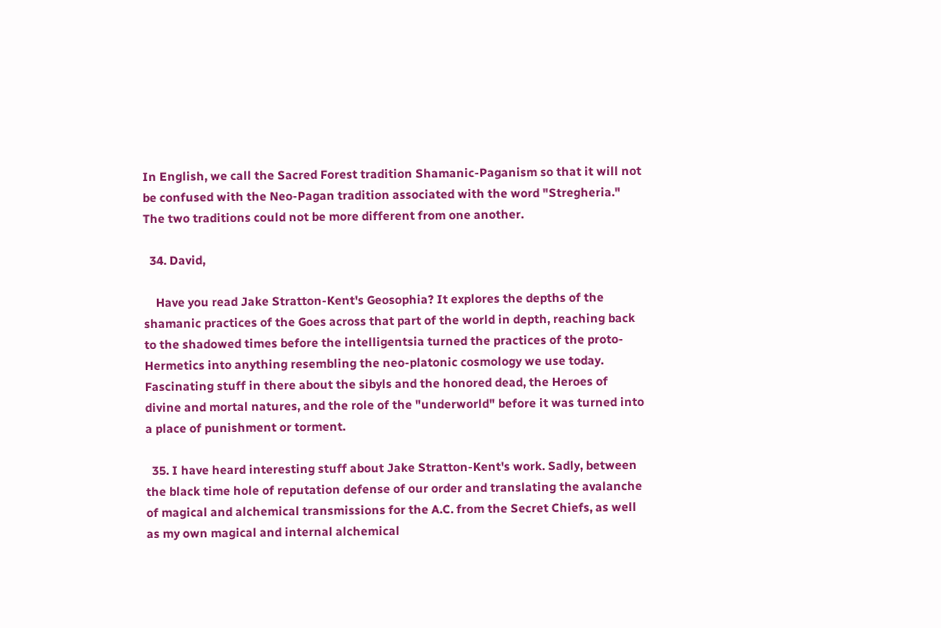In English, we call the Sacred Forest tradition Shamanic-Paganism so that it will not be confused with the Neo-Pagan tradition associated with the word "Stregheria." The two traditions could not be more different from one another.

  34. David,

    Have you read Jake Stratton-Kent's Geosophia? It explores the depths of the shamanic practices of the Goes across that part of the world in depth, reaching back to the shadowed times before the intelligentsia turned the practices of the proto-Hermetics into anything resembling the neo-platonic cosmology we use today. Fascinating stuff in there about the sibyls and the honored dead, the Heroes of divine and mortal natures, and the role of the "underworld" before it was turned into a place of punishment or torment.

  35. I have heard interesting stuff about Jake Stratton-Kent's work. Sadly, between the black time hole of reputation defense of our order and translating the avalanche of magical and alchemical transmissions for the A.C. from the Secret Chiefs, as well as my own magical and internal alchemical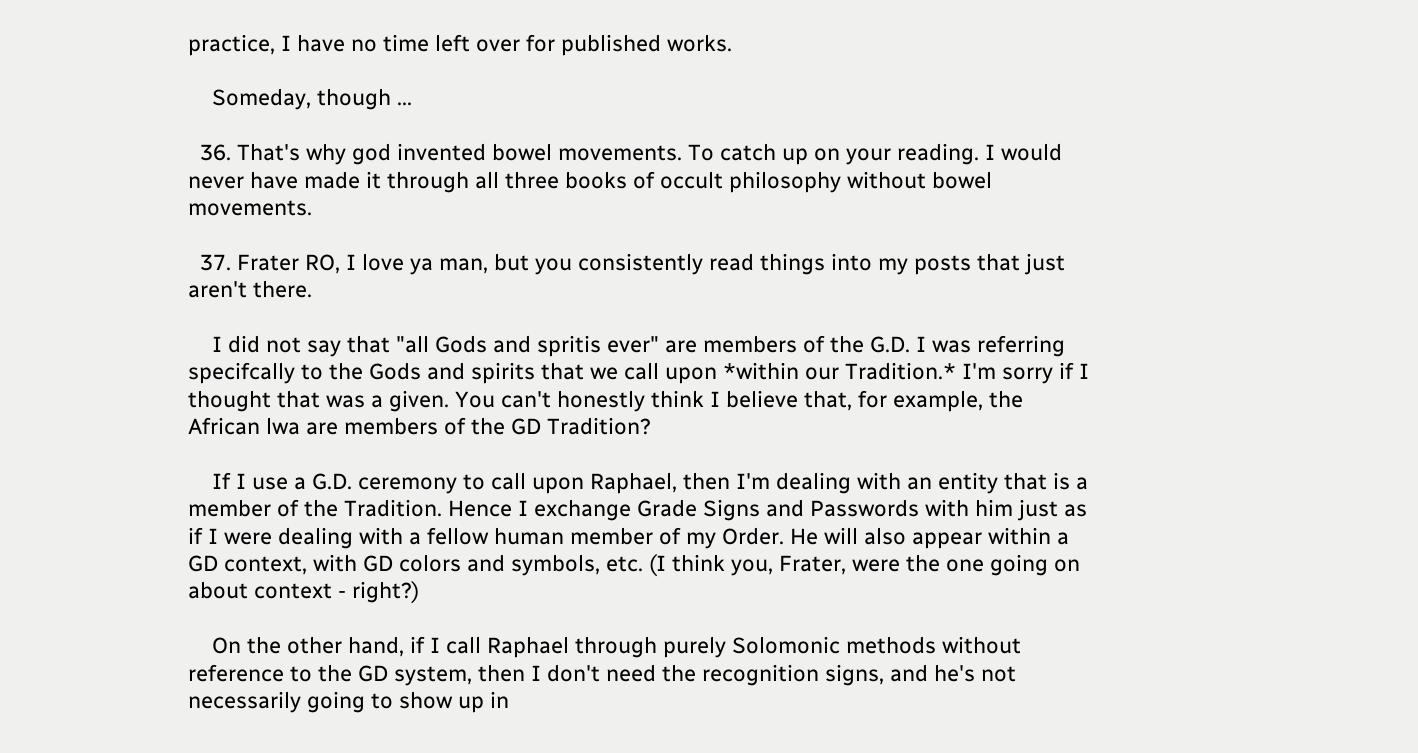practice, I have no time left over for published works.

    Someday, though ...

  36. That's why god invented bowel movements. To catch up on your reading. I would never have made it through all three books of occult philosophy without bowel movements.

  37. Frater RO, I love ya man, but you consistently read things into my posts that just aren't there.

    I did not say that "all Gods and spritis ever" are members of the G.D. I was referring specifcally to the Gods and spirits that we call upon *within our Tradition.* I'm sorry if I thought that was a given. You can't honestly think I believe that, for example, the African lwa are members of the GD Tradition?

    If I use a G.D. ceremony to call upon Raphael, then I'm dealing with an entity that is a member of the Tradition. Hence I exchange Grade Signs and Passwords with him just as if I were dealing with a fellow human member of my Order. He will also appear within a GD context, with GD colors and symbols, etc. (I think you, Frater, were the one going on about context - right?)

    On the other hand, if I call Raphael through purely Solomonic methods without reference to the GD system, then I don't need the recognition signs, and he's not necessarily going to show up in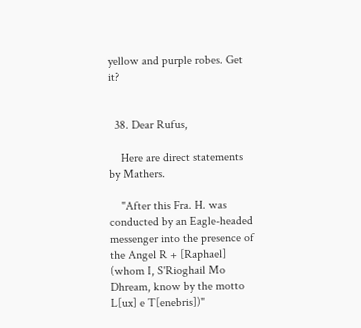yellow and purple robes. Get it?


  38. Dear Rufus,

    Here are direct statements by Mathers.

    "After this Fra. H. was conducted by an Eagle-headed messenger into the presence of the Angel R + [Raphael] (whom I, S'Rioghail Mo Dhream, know by the motto L[ux] e T[enebris])"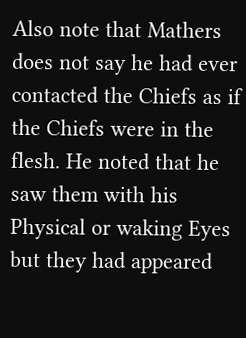Also note that Mathers does not say he had ever contacted the Chiefs as if the Chiefs were in the flesh. He noted that he saw them with his Physical or waking Eyes but they had appeared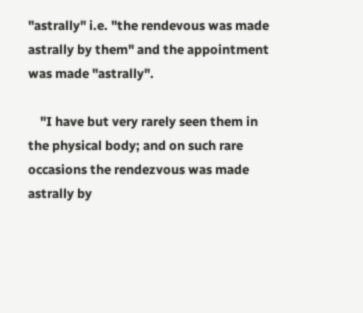"astrally" i.e. "the rendevous was made astrally by them" and the appointment was made "astrally".

    "I have but very rarely seen them in the physical body; and on such rare occasions the rendezvous was made astrally by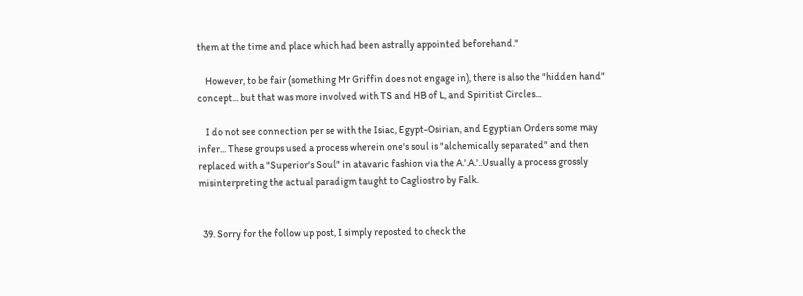them at the time and place which had been astrally appointed beforehand."

    However, to be fair (something Mr Griffin does not engage in), there is also the "hidden hand" concept... but that was more involved with TS and HB of L, and Spiritist Circles...

    I do not see connection per se with the Isiac, Egypt-Osirian, and Egyptian Orders some may infer... These groups used a process wherein one's soul is "alchemically separated" and then replaced with a "Superior's Soul" in atavaric fashion via the A.'.A.'..Usually a process grossly misinterpreting the actual paradigm taught to Cagliostro by Falk.


  39. Sorry for the follow up post, I simply reposted to check the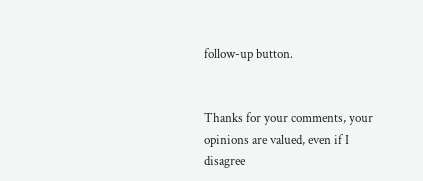follow-up button.


Thanks for your comments, your opinions are valued, even if I disagree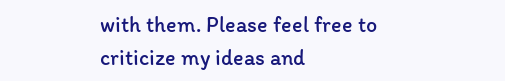with them. Please feel free to criticize my ideas and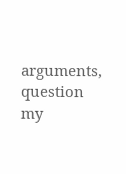arguments, question my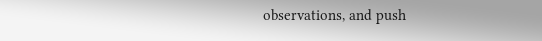observations, and push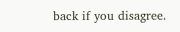back if you disagree.